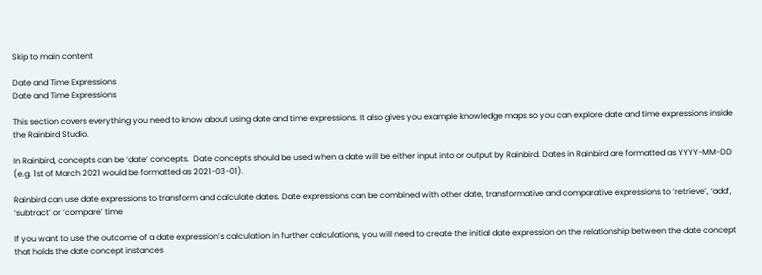Skip to main content

Date and Time Expressions
Date and Time Expressions

This section covers everything you need to know about using date and time expressions. It also gives you example knowledge maps so you can explore date and time expressions inside the Rainbird Studio.

In Rainbird, concepts can be ‘date’ concepts.  Date concepts should be used when a date will be either input into or output by Rainbird. Dates in Rainbird are formatted as YYYY-MM-DD (e.g. 1st of March 2021 would be formatted as 2021-03-01).

Rainbird can use date expressions to transform and calculate dates. Date expressions can be combined with other date, transformative and comparative expressions to ‘retrieve’, ‘add’,  ‘subtract’ or ‘compare’ time

If you want to use the outcome of a date expression’s calculation in further calculations, you will need to create the initial date expression on the relationship between the date concept that holds the date concept instances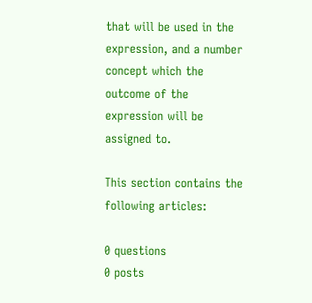that will be used in the expression, and a number concept which the outcome of the expression will be assigned to.

This section contains the following articles:

0 questions
0 posts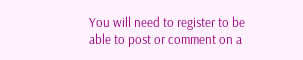You will need to register to be able to post or comment on a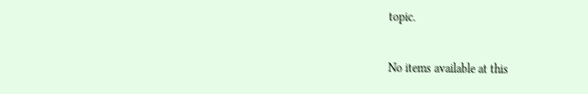topic.

No items available at this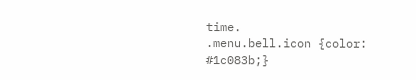time.
.menu.bell.icon {color: #1c083b;}